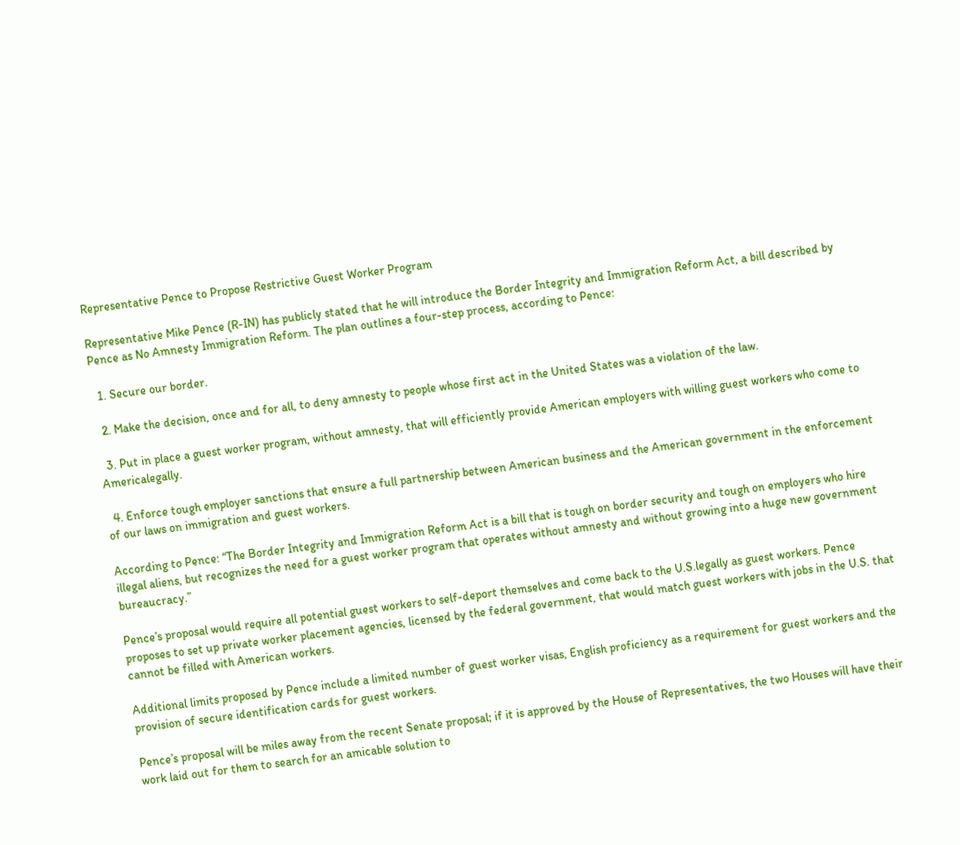Representative Pence to Propose Restrictive Guest Worker Program

Representative Mike Pence (R-IN) has publicly stated that he will introduce the Border Integrity and Immigration Reform Act, a bill described by Pence as No Amnesty Immigration Reform. The plan outlines a four-step process, according to Pence:

  1. Secure our border.

  2. Make the decision, once and for all, to deny amnesty to people whose first act in the United States was a violation of the law.

  3. Put in place a guest worker program, without amnesty, that will efficiently provide American employers with willing guest workers who come to Americalegally.

  4. Enforce tough employer sanctions that ensure a full partnership between American business and the American government in the enforcement of our laws on immigration and guest workers.

According to Pence: “The Border Integrity and Immigration Reform Act is a bill that is tough on border security and tough on employers who hire illegal aliens, but recognizes the need for a guest worker program that operates without amnesty and without growing into a huge new government bureaucracy.”

Pence’s proposal would require all potential guest workers to self-deport themselves and come back to the U.S.legally as guest workers. Pence proposes to set up private worker placement agencies, licensed by the federal government, that would match guest workers with jobs in the U.S. that cannot be filled with American workers.

Additional limits proposed by Pence include a limited number of guest worker visas, English proficiency as a requirement for guest workers and the provision of secure identification cards for guest workers.

Pence’s proposal will be miles away from the recent Senate proposal; if it is approved by the House of Representatives, the two Houses will have their work laid out for them to search for an amicable solution to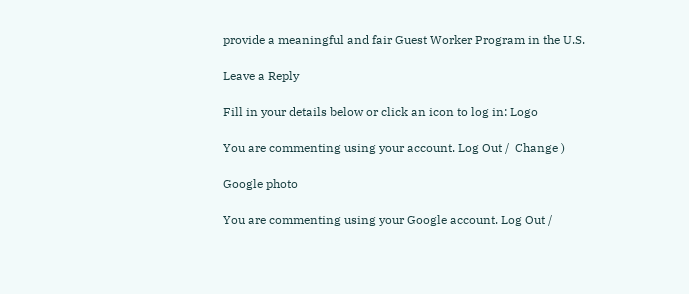provide a meaningful and fair Guest Worker Program in the U.S.

Leave a Reply

Fill in your details below or click an icon to log in: Logo

You are commenting using your account. Log Out /  Change )

Google photo

You are commenting using your Google account. Log Out /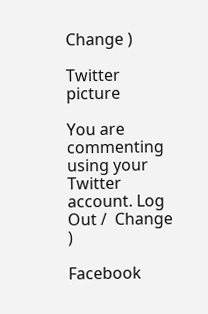Change )

Twitter picture

You are commenting using your Twitter account. Log Out /  Change )

Facebook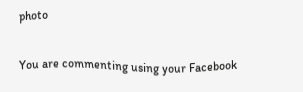photo

You are commenting using your Facebook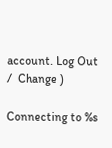account. Log Out /  Change )

Connecting to %s